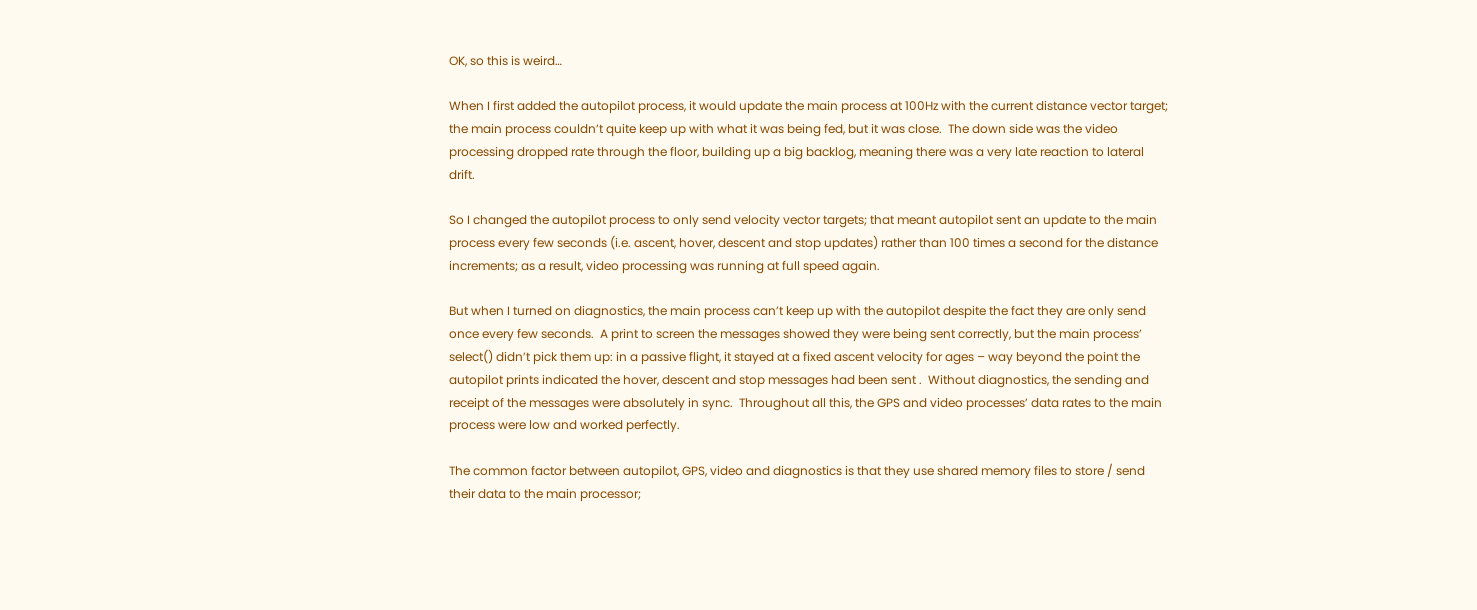OK, so this is weird…

When I first added the autopilot process, it would update the main process at 100Hz with the current distance vector target; the main process couldn’t quite keep up with what it was being fed, but it was close.  The down side was the video processing dropped rate through the floor, building up a big backlog, meaning there was a very late reaction to lateral drift.

So I changed the autopilot process to only send velocity vector targets; that meant autopilot sent an update to the main process every few seconds (i.e. ascent, hover, descent and stop updates) rather than 100 times a second for the distance increments; as a result, video processing was running at full speed again.

But when I turned on diagnostics, the main process can’t keep up with the autopilot despite the fact they are only send once every few seconds.  A print to screen the messages showed they were being sent correctly, but the main process’ select() didn’t pick them up: in a passive flight, it stayed at a fixed ascent velocity for ages – way beyond the point the autopilot prints indicated the hover, descent and stop messages had been sent .  Without diagnostics, the sending and receipt of the messages were absolutely in sync.  Throughout all this, the GPS and video processes’ data rates to the main process were low and worked perfectly.

The common factor between autopilot, GPS, video and diagnostics is that they use shared memory files to store / send their data to the main processor;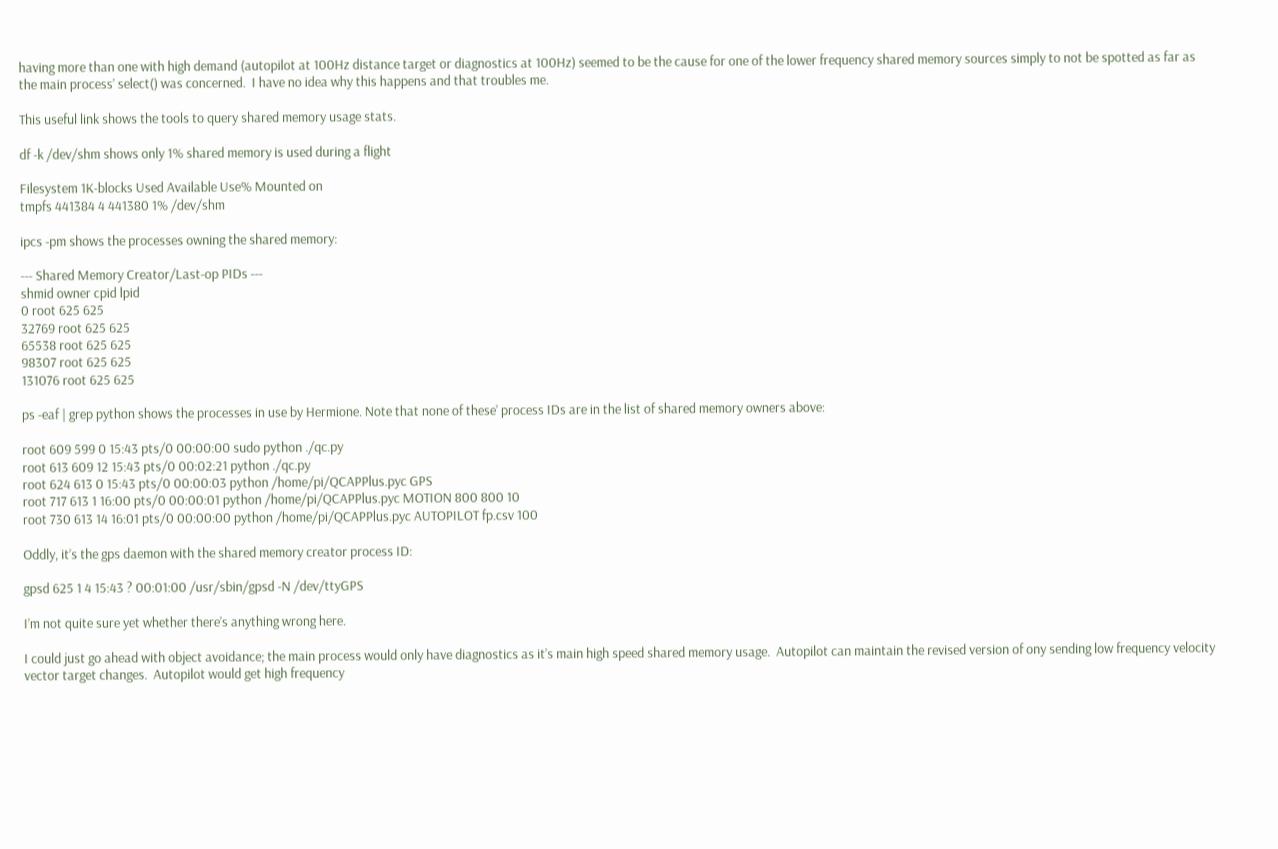having more than one with high demand (autopilot at 100Hz distance target or diagnostics at 100Hz) seemed to be the cause for one of the lower frequency shared memory sources simply to not be spotted as far as the main process’ select() was concerned.  I have no idea why this happens and that troubles me.

This useful link shows the tools to query shared memory usage stats.

df -k /dev/shm shows only 1% shared memory is used during a flight

Filesystem 1K-blocks Used Available Use% Mounted on
tmpfs 441384 4 441380 1% /dev/shm

ipcs -pm shows the processes owning the shared memory:

--- Shared Memory Creator/Last-op PIDs ---
shmid owner cpid lpid
0 root 625 625
32769 root 625 625
65538 root 625 625
98307 root 625 625
131076 root 625 625

ps -eaf | grep python shows the processes in use by Hermione. Note that none of these’ process IDs are in the list of shared memory owners above:

root 609 599 0 15:43 pts/0 00:00:00 sudo python ./qc.py
root 613 609 12 15:43 pts/0 00:02:21 python ./qc.py
root 624 613 0 15:43 pts/0 00:00:03 python /home/pi/QCAPPlus.pyc GPS
root 717 613 1 16:00 pts/0 00:00:01 python /home/pi/QCAPPlus.pyc MOTION 800 800 10
root 730 613 14 16:01 pts/0 00:00:00 python /home/pi/QCAPPlus.pyc AUTOPILOT fp.csv 100

Oddly, it’s the gps daemon with the shared memory creator process ID:

gpsd 625 1 4 15:43 ? 00:01:00 /usr/sbin/gpsd -N /dev/ttyGPS

I’m not quite sure yet whether there’s anything wrong here.

I could just go ahead with object avoidance; the main process would only have diagnostics as it’s main high speed shared memory usage.  Autopilot can maintain the revised version of ony sending low frequency velocity vector target changes.  Autopilot would get high frequency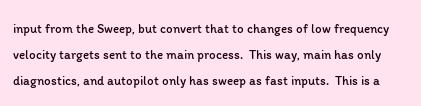input from the Sweep, but convert that to changes of low frequency velocity targets sent to the main process.  This way, main has only diagnostics, and autopilot only has sweep as fast inputs.  This is a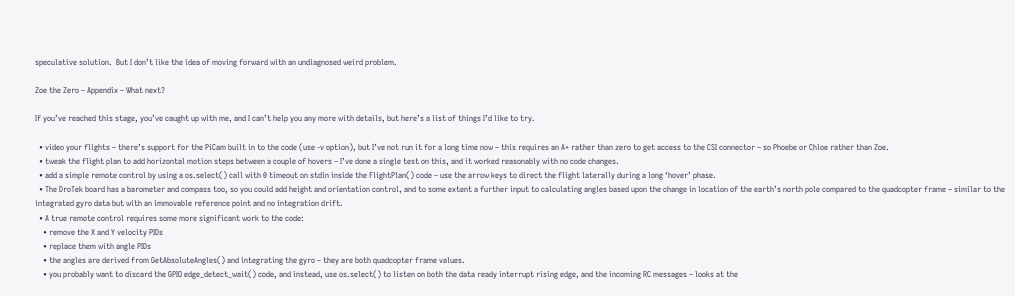speculative solution.  But I don’t like the idea of moving forward with an undiagnosed weird problem.

Zoe the Zero – Appendix – What next?

If you’ve reached this stage, you’ve caught up with me, and I can’t help you any more with details, but here’s a list of things I’d like to try.

  • video your flights – there’s support for the PiCam built in to the code (use -v option), but I’ve not run it for a long time now – this requires an A+ rather than zero to get access to the CSI connector – so Phoebe or Chloe rather than Zoe.
  • tweak the flight plan to add horizontal motion steps between a couple of hovers – I’ve done a single test on this, and it worked reasonably with no code changes.
  • add a simple remote control by using a os.select() call with 0 timeout on stdin inside the FlightPlan() code – use the arrow keys to direct the flight laterally during a long ‘hover’ phase.
  • The DroTek board has a barometer and compass too, so you could add height and orientation control, and to some extent a further input to calculating angles based upon the change in location of the earth’s north pole compared to the quadcopter frame – similar to the integrated gyro data but with an immovable reference point and no integration drift.
  • A true remote control requires some more significant work to the code:
    • remove the X and Y velocity PIDs
    • replace them with angle PIDs
    • the angles are derived from GetAbsoluteAngles() and integrating the gyro – they are both quadcopter frame values.
    • you probably want to discard the GPIO edge_detect_wait() code, and instead, use os.select() to listen on both the data ready interrupt rising edge, and the incoming RC messages – looks at the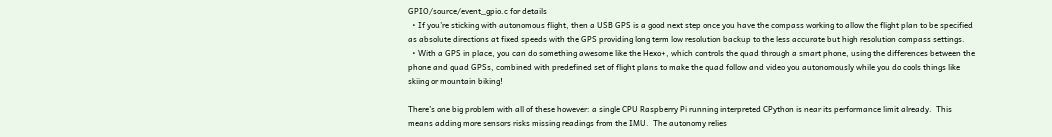GPIO/source/event_gpio.c for details
  • If you’re sticking with autonomous flight, then a USB GPS is a good next step once you have the compass working to allow the flight plan to be specified as absolute directions at fixed speeds with the GPS providing long term low resolution backup to the less accurate but high resolution compass settings.
  • With a GPS in place, you can do something awesome like the Hexo+, which controls the quad through a smart phone, using the differences between the phone and quad GPSs, combined with predefined set of flight plans to make the quad follow and video you autonomously while you do cools things like skiing or mountain biking!

There’s one big problem with all of these however: a single CPU Raspberry Pi running interpreted CPython is near its performance limit already.  This means adding more sensors risks missing readings from the IMU.  The autonomy relies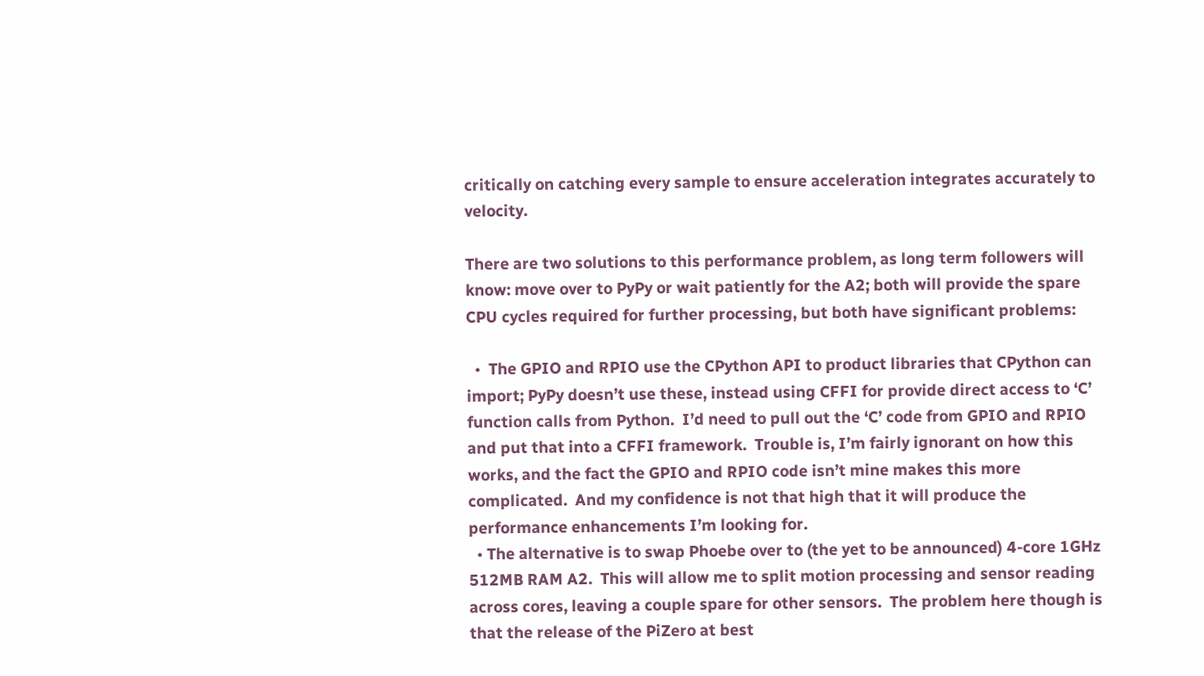critically on catching every sample to ensure acceleration integrates accurately to velocity.

There are two solutions to this performance problem, as long term followers will know: move over to PyPy or wait patiently for the A2; both will provide the spare CPU cycles required for further processing, but both have significant problems:

  •  The GPIO and RPIO use the CPython API to product libraries that CPython can import; PyPy doesn’t use these, instead using CFFI for provide direct access to ‘C’ function calls from Python.  I’d need to pull out the ‘C’ code from GPIO and RPIO and put that into a CFFI framework.  Trouble is, I’m fairly ignorant on how this works, and the fact the GPIO and RPIO code isn’t mine makes this more complicated.  And my confidence is not that high that it will produce the performance enhancements I’m looking for.
  • The alternative is to swap Phoebe over to (the yet to be announced) 4-core 1GHz 512MB RAM A2.  This will allow me to split motion processing and sensor reading across cores, leaving a couple spare for other sensors.  The problem here though is that the release of the PiZero at best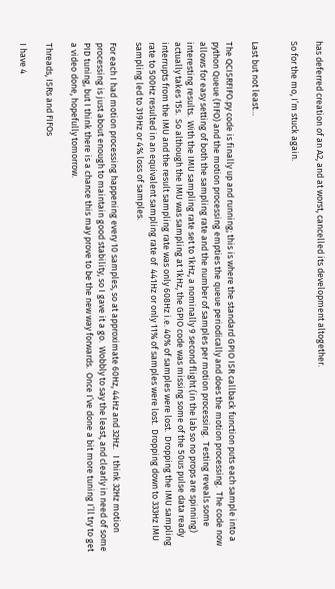has deferred creation of an A2, and at worst, cancelled its development altogether.

So for the mo, I’m stuck again.


Last but not least…

The QCISRFIFO.py code is finally up and running; this is where the standard GPIO ISR callback function puts each sample into a python Queue (FIFO) and the motion processing empties the queue periodically and does the motion processing.  The code now allows for easy setting of both the sampling rate and the number of samples per motion processing.  Testing reveals some interesting results.  With the IMU sampling rate set to 1kHz, a nominally 9 second flight (in the lab so no props are spinning) actually takes 15s.  So although the IMU was sampling at 1kHz, the GPIO code was missing some of the 50us pulse data ready interrupts from the IMU and the result sampling rate was only 608Hz i.e. 40% of samples were lost.  Dropping the IMU sampling rate to 500Hz resulted in an equivalent sampling rate of  441Hz or only 11% of samples were lost.  Dropping down to 333Hz IMU sampling led to 319Hz or 4% loss of samples.

For each I had motion processing happening every 10 samples, so at approximate 60Hz, 44Hz and 32Hz.   I think 32Hz motion processing is just about enough to maintain good stability, so I gave it a go.  Wobbly to say the least, and clearly in need of some PID tuning, but I think there is a chance this may prove to be the new way forwards.  Once I’ve done a bit more tuning I’ll try to get a video done, hopefully tomorrow.

Threads, ISRs and FIFOs

I have 4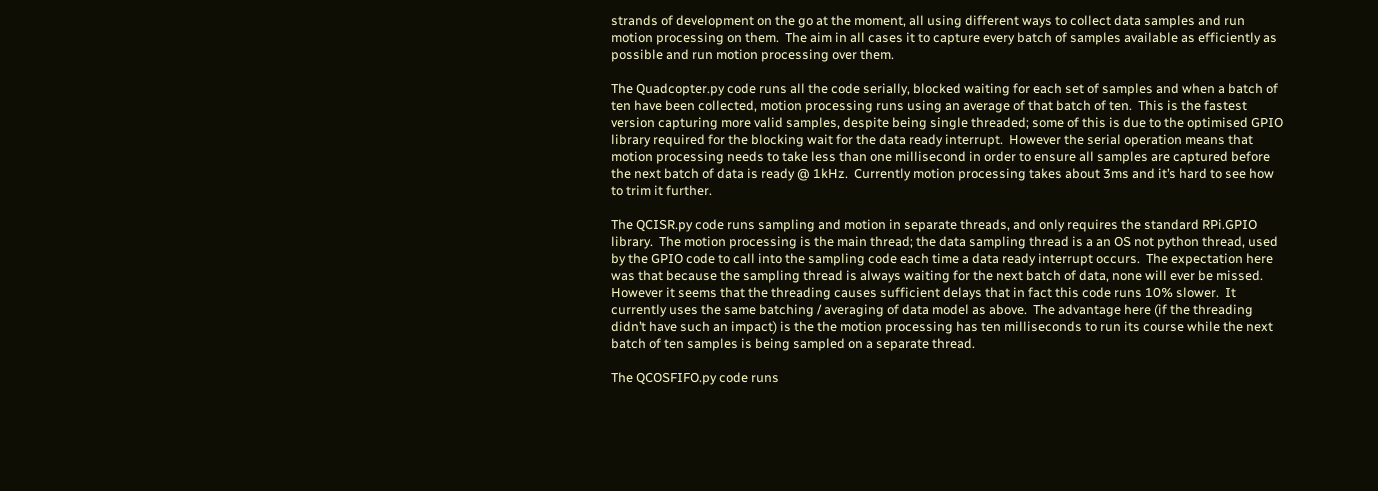strands of development on the go at the moment, all using different ways to collect data samples and run motion processing on them.  The aim in all cases it to capture every batch of samples available as efficiently as possible and run motion processing over them.

The Quadcopter.py code runs all the code serially, blocked waiting for each set of samples and when a batch of ten have been collected, motion processing runs using an average of that batch of ten.  This is the fastest version capturing more valid samples, despite being single threaded; some of this is due to the optimised GPIO library required for the blocking wait for the data ready interrupt.  However the serial operation means that motion processing needs to take less than one millisecond in order to ensure all samples are captured before the next batch of data is ready @ 1kHz.  Currently motion processing takes about 3ms and it’s hard to see how to trim it further.

The QCISR.py code runs sampling and motion in separate threads, and only requires the standard RPi.GPIO library.  The motion processing is the main thread; the data sampling thread is a an OS not python thread, used by the GPIO code to call into the sampling code each time a data ready interrupt occurs.  The expectation here was that because the sampling thread is always waiting for the next batch of data, none will ever be missed.  However it seems that the threading causes sufficient delays that in fact this code runs 10% slower.  It currently uses the same batching / averaging of data model as above.  The advantage here (if the threading didn’t have such an impact) is the the motion processing has ten milliseconds to run its course while the next batch of ten samples is being sampled on a separate thread.

The QCOSFIFO.py code runs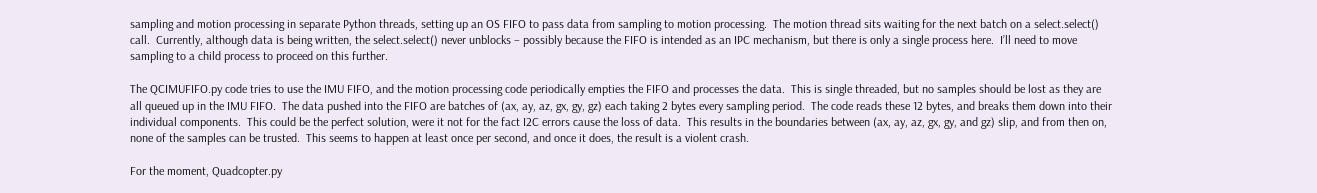sampling and motion processing in separate Python threads, setting up an OS FIFO to pass data from sampling to motion processing.  The motion thread sits waiting for the next batch on a select.select() call.  Currently, although data is being written, the select.select() never unblocks – possibly because the FIFO is intended as an IPC mechanism, but there is only a single process here.  I’ll need to move sampling to a child process to proceed on this further.

The QCIMUFIFO.py code tries to use the IMU FIFO, and the motion processing code periodically empties the FIFO and processes the data.  This is single threaded, but no samples should be lost as they are all queued up in the IMU FIFO.  The data pushed into the FIFO are batches of (ax, ay, az, gx, gy, gz) each taking 2 bytes every sampling period.  The code reads these 12 bytes, and breaks them down into their individual components.  This could be the perfect solution, were it not for the fact I2C errors cause the loss of data.  This results in the boundaries between (ax, ay, az, gx, gy, and gz) slip, and from then on, none of the samples can be trusted.  This seems to happen at least once per second, and once it does, the result is a violent crash.

For the moment, Quadcopter.py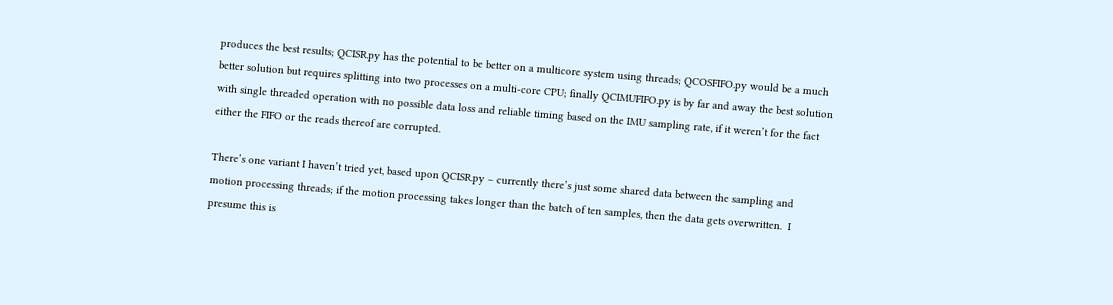produces the best results; QCISR.py has the potential to be better on a multicore system using threads; QCOSFIFO.py would be a much better solution but requires splitting into two processes on a multi-core CPU; finally QCIMUFIFO.py is by far and away the best solution with single threaded operation with no possible data loss and reliable timing based on the IMU sampling rate, if it weren’t for the fact either the FIFO or the reads thereof are corrupted.

There’s one variant I haven’t tried yet, based upon QCISR.py – currently there’s just some shared data between the sampling and motion processing threads; if the motion processing takes longer than the batch of ten samples, then the data gets overwritten.  I presume this is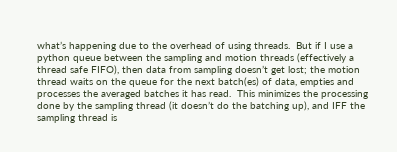what’s happening due to the overhead of using threads.  But if I use a python queue between the sampling and motion threads (effectively a thread safe FIFO), then data from sampling doesn’t get lost; the motion thread waits on the queue for the next batch(es) of data, empties and processes the averaged batches it has read.  This minimizes the processing done by the sampling thread (it doesn’t do the batching up), and IFF the sampling thread is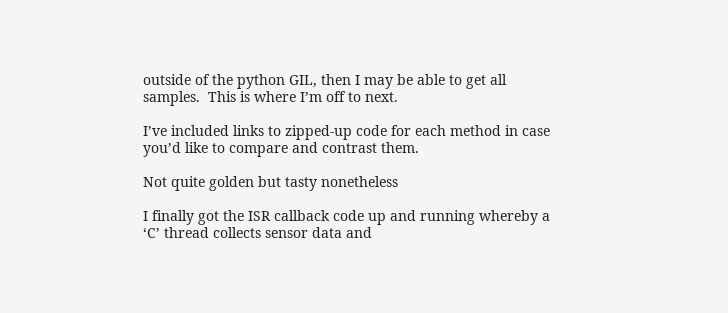outside of the python GIL, then I may be able to get all samples.  This is where I’m off to next.

I’ve included links to zipped-up code for each method in case you’d like to compare and contrast them.

Not quite golden but tasty nonetheless

I finally got the ISR callback code up and running whereby a ‘C’ thread collects sensor data and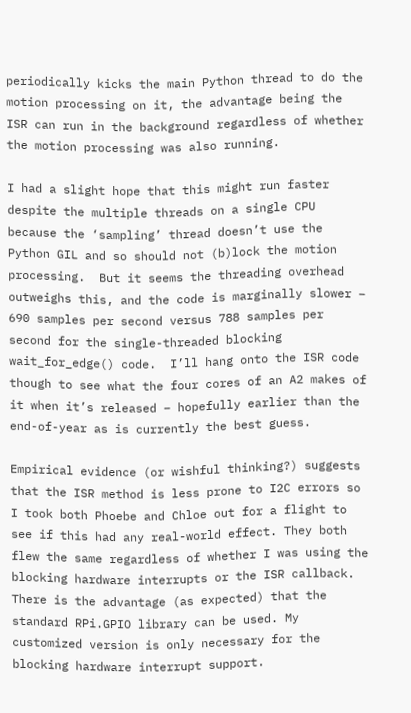periodically kicks the main Python thread to do the motion processing on it, the advantage being the ISR can run in the background regardless of whether the motion processing was also running.

I had a slight hope that this might run faster despite the multiple threads on a single CPU because the ‘sampling’ thread doesn’t use the Python GIL and so should not (b)lock the motion processing.  But it seems the threading overhead outweighs this, and the code is marginally slower – 690 samples per second versus 788 samples per second for the single-threaded blocking wait_for_edge() code.  I’ll hang onto the ISR code though to see what the four cores of an A2 makes of it when it’s released – hopefully earlier than the end-of-year as is currently the best guess.

Empirical evidence (or wishful thinking?) suggests that the ISR method is less prone to I2C errors so I took both Phoebe and Chloe out for a flight to see if this had any real-world effect. They both flew the same regardless of whether I was using the blocking hardware interrupts or the ISR callback. There is the advantage (as expected) that the standard RPi.GPIO library can be used. My customized version is only necessary for the blocking hardware interrupt support.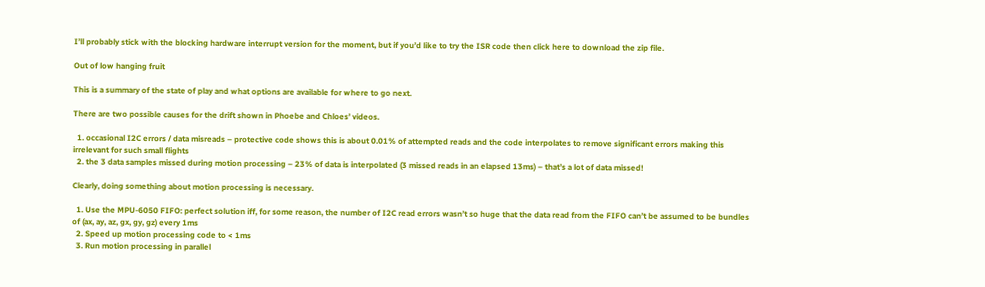I’ll probably stick with the blocking hardware interrupt version for the moment, but if you’d like to try the ISR code then click here to download the zip file.

Out of low hanging fruit

This is a summary of the state of play and what options are available for where to go next.

There are two possible causes for the drift shown in Phoebe and Chloes’ videos.

  1. occasional I2C errors / data misreads – protective code shows this is about 0.01% of attempted reads and the code interpolates to remove significant errors making this irrelevant for such small flights
  2. the 3 data samples missed during motion processing – 23% of data is interpolated (3 missed reads in an elapsed 13ms) – that’s a lot of data missed!

Clearly, doing something about motion processing is necessary.

  1. Use the MPU-6050 FIFO: perfect solution iff, for some reason, the number of I2C read errors wasn’t so huge that the data read from the FIFO can’t be assumed to be bundles of (ax, ay, az, gx, gy, gz) every 1ms
  2. Speed up motion processing code to < 1ms
  3. Run motion processing in parallel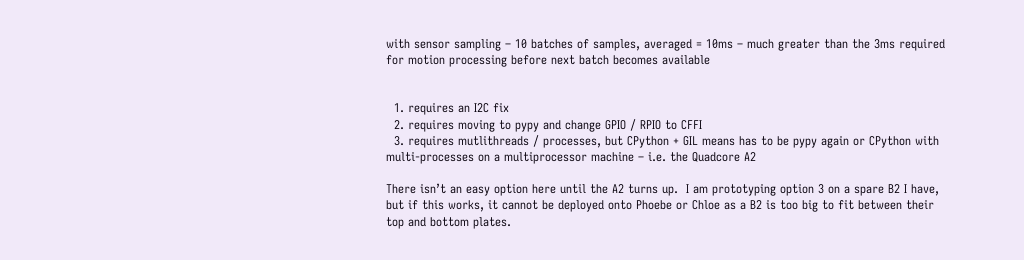with sensor sampling – 10 batches of samples, averaged = 10ms – much greater than the 3ms required for motion processing before next batch becomes available


  1. requires an I2C fix
  2. requires moving to pypy and change GPIO / RPIO to CFFI
  3. requires mutlithreads / processes, but CPython + GIL means has to be pypy again or CPython with multi-processes on a multiprocessor machine – i.e. the Quadcore A2

There isn’t an easy option here until the A2 turns up.  I am prototyping option 3 on a spare B2 I have, but if this works, it cannot be deployed onto Phoebe or Chloe as a B2 is too big to fit between their top and bottom plates.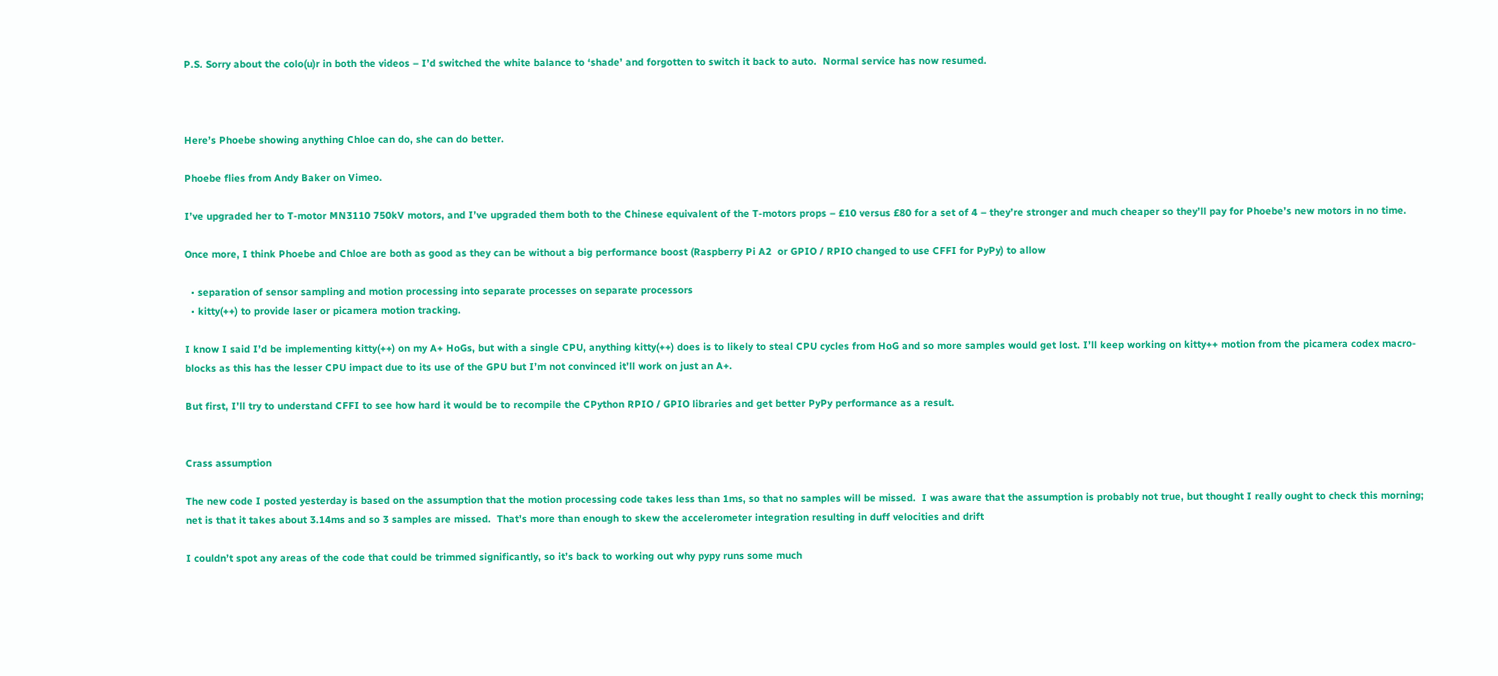P.S. Sorry about the colo(u)r in both the videos – I’d switched the white balance to ‘shade’ and forgotten to switch it back to auto.  Normal service has now resumed.



Here’s Phoebe showing anything Chloe can do, she can do better.

Phoebe flies from Andy Baker on Vimeo.

I’ve upgraded her to T-motor MN3110 750kV motors, and I’ve upgraded them both to the Chinese equivalent of the T-motors props – £10 versus £80 for a set of 4 – they’re stronger and much cheaper so they’ll pay for Phoebe’s new motors in no time.

Once more, I think Phoebe and Chloe are both as good as they can be without a big performance boost (Raspberry Pi A2  or GPIO / RPIO changed to use CFFI for PyPy) to allow

  • separation of sensor sampling and motion processing into separate processes on separate processors
  • kitty(++) to provide laser or picamera motion tracking.

I know I said I’d be implementing kitty(++) on my A+ HoGs, but with a single CPU, anything kitty(++) does is to likely to steal CPU cycles from HoG and so more samples would get lost. I’ll keep working on kitty++ motion from the picamera codex macro-blocks as this has the lesser CPU impact due to its use of the GPU but I’m not convinced it’ll work on just an A+.

But first, I’ll try to understand CFFI to see how hard it would be to recompile the CPython RPIO / GPIO libraries and get better PyPy performance as a result.


Crass assumption

The new code I posted yesterday is based on the assumption that the motion processing code takes less than 1ms, so that no samples will be missed.  I was aware that the assumption is probably not true, but thought I really ought to check this morning; net is that it takes about 3.14ms and so 3 samples are missed.  That’s more than enough to skew the accelerometer integration resulting in duff velocities and drift

I couldn’t spot any areas of the code that could be trimmed significantly, so it’s back to working out why pypy runs some much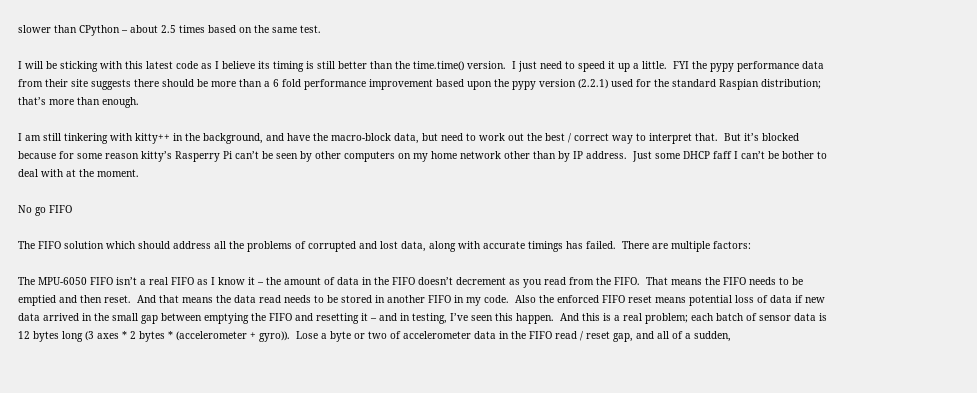slower than CPython – about 2.5 times based on the same test.

I will be sticking with this latest code as I believe its timing is still better than the time.time() version.  I just need to speed it up a little.  FYI the pypy performance data from their site suggests there should be more than a 6 fold performance improvement based upon the pypy version (2.2.1) used for the standard Raspian distribution; that’s more than enough.

I am still tinkering with kitty++ in the background, and have the macro-block data, but need to work out the best / correct way to interpret that.  But it’s blocked because for some reason kitty’s Rasperry Pi can’t be seen by other computers on my home network other than by IP address.  Just some DHCP faff I can’t be bother to deal with at the moment.

No go FIFO

The FIFO solution which should address all the problems of corrupted and lost data, along with accurate timings has failed.  There are multiple factors:

The MPU-6050 FIFO isn’t a real FIFO as I know it – the amount of data in the FIFO doesn’t decrement as you read from the FIFO.  That means the FIFO needs to be emptied and then reset.  And that means the data read needs to be stored in another FIFO in my code.  Also the enforced FIFO reset means potential loss of data if new data arrived in the small gap between emptying the FIFO and resetting it – and in testing, I’ve seen this happen.  And this is a real problem; each batch of sensor data is 12 bytes long (3 axes * 2 bytes * (accelerometer + gyro)).  Lose a byte or two of accelerometer data in the FIFO read / reset gap, and all of a sudden,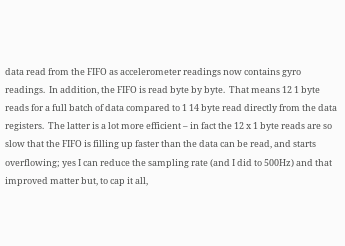data read from the FIFO as accelerometer readings now contains gyro readings.  In addition, the FIFO is read byte by byte.  That means 12 1 byte reads for a full batch of data compared to 1 14 byte read directly from the data registers.  The latter is a lot more efficient – in fact the 12 x 1 byte reads are so slow that the FIFO is filling up faster than the data can be read, and starts overflowing; yes I can reduce the sampling rate (and I did to 500Hz) and that improved matter but, to cap it all,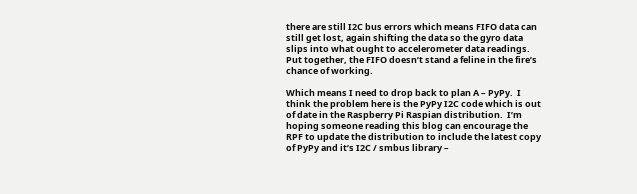there are still I2C bus errors which means FIFO data can still get lost, again shifting the data so the gyro data slips into what ought to accelerometer data readings.  Put together, the FIFO doesn’t stand a feline in the fire’s chance of working.

Which means I need to drop back to plan A – PyPy.  I think the problem here is the PyPy I2C code which is out of date in the Raspberry Pi Raspian distribution.  I’m hoping someone reading this blog can encourage the RPF to update the distribution to include the latest copy of PyPy and it’s I2C / smbus library –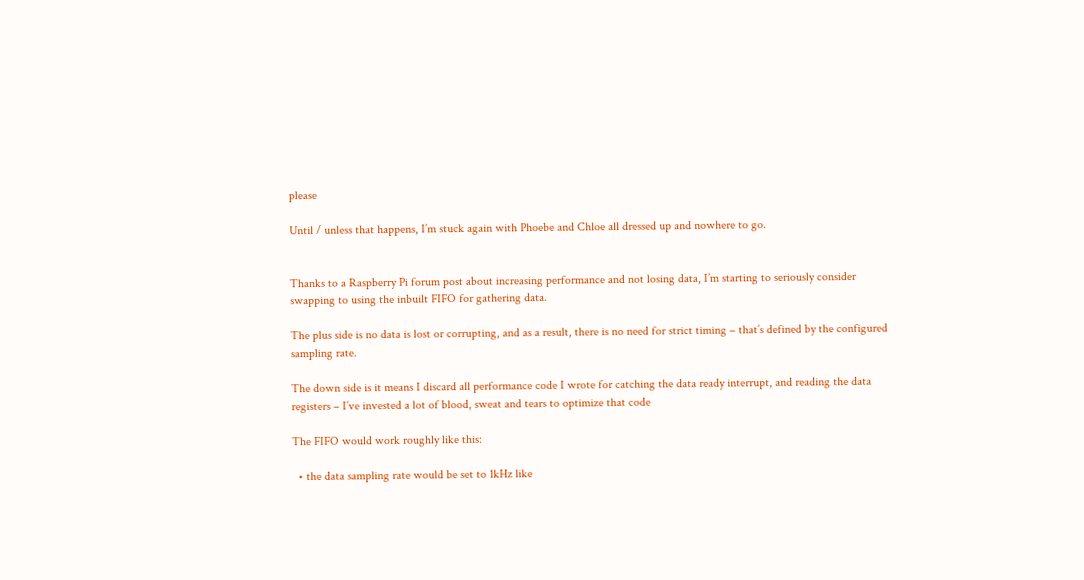please

Until / unless that happens, I’m stuck again with Phoebe and Chloe all dressed up and nowhere to go.


Thanks to a Raspberry Pi forum post about increasing performance and not losing data, I’m starting to seriously consider swapping to using the inbuilt FIFO for gathering data.

The plus side is no data is lost or corrupting, and as a result, there is no need for strict timing – that’s defined by the configured sampling rate.

The down side is it means I discard all performance code I wrote for catching the data ready interrupt, and reading the data registers – I’ve invested a lot of blood, sweat and tears to optimize that code

The FIFO would work roughly like this:

  • the data sampling rate would be set to 1kHz like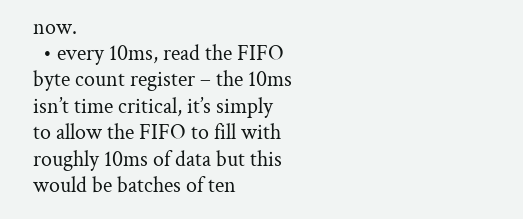now.
  • every 10ms, read the FIFO byte count register – the 10ms isn’t time critical, it’s simply to allow the FIFO to fill with roughly 10ms of data but this would be batches of ten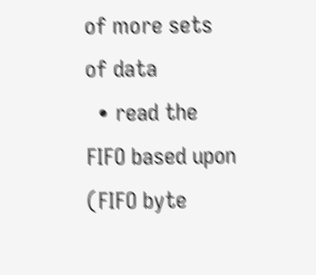of more sets of data
  • read the FIFO based upon (FIFO byte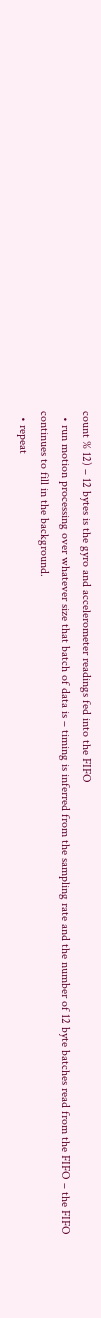count % 12) – 12 bytes is the gyro and accelerometer readings fed into the FIFO
  • run motion processing over whatever size that batch of data is – timing is inferred from the sampling rate and the number of 12 byte batches read from the FIFO – the FIFO continues to fill in the background.
  • repeat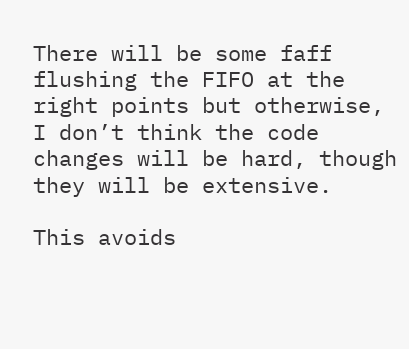There will be some faff flushing the FIFO at the right points but otherwise, I don’t think the code changes will be hard, though they will be extensive.

This avoids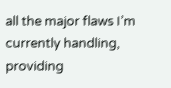all the major flaws I’m currently handling, providing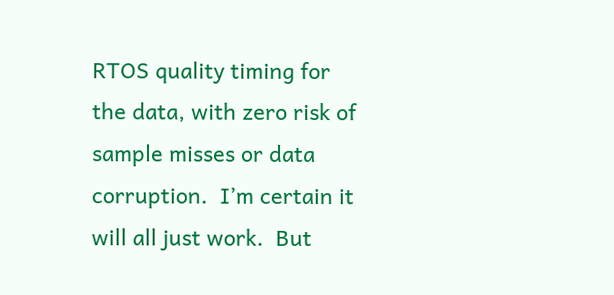RTOS quality timing for the data, with zero risk of sample misses or data corruption.  I’m certain it will all just work.  But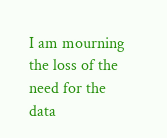I am mourning the loss of the need for the data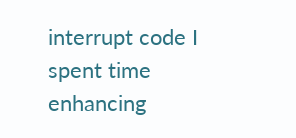interrupt code I spent time enhancing